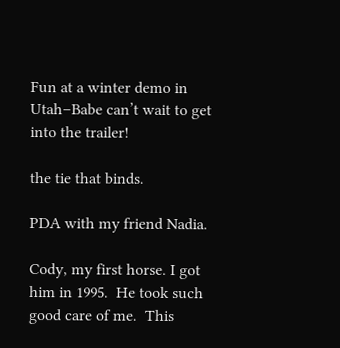Fun at a winter demo in Utah–Babe can’t wait to get into the trailer!

the tie that binds.

PDA with my friend Nadia.

Cody, my first horse. I got him in 1995.  He took such good care of me.  This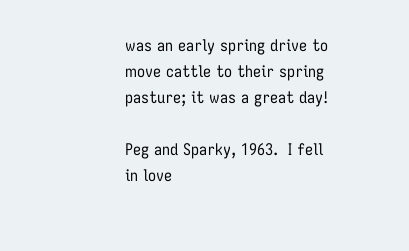was an early spring drive to move cattle to their spring pasture; it was a great day!

Peg and Sparky, 1963.  I fell in love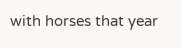with horses that year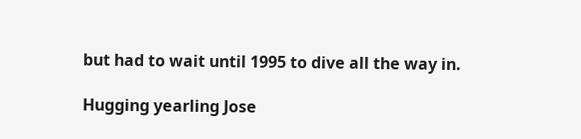but had to wait until 1995 to dive all the way in.

Hugging yearling Jose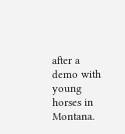after a demo with young horses in Montana.